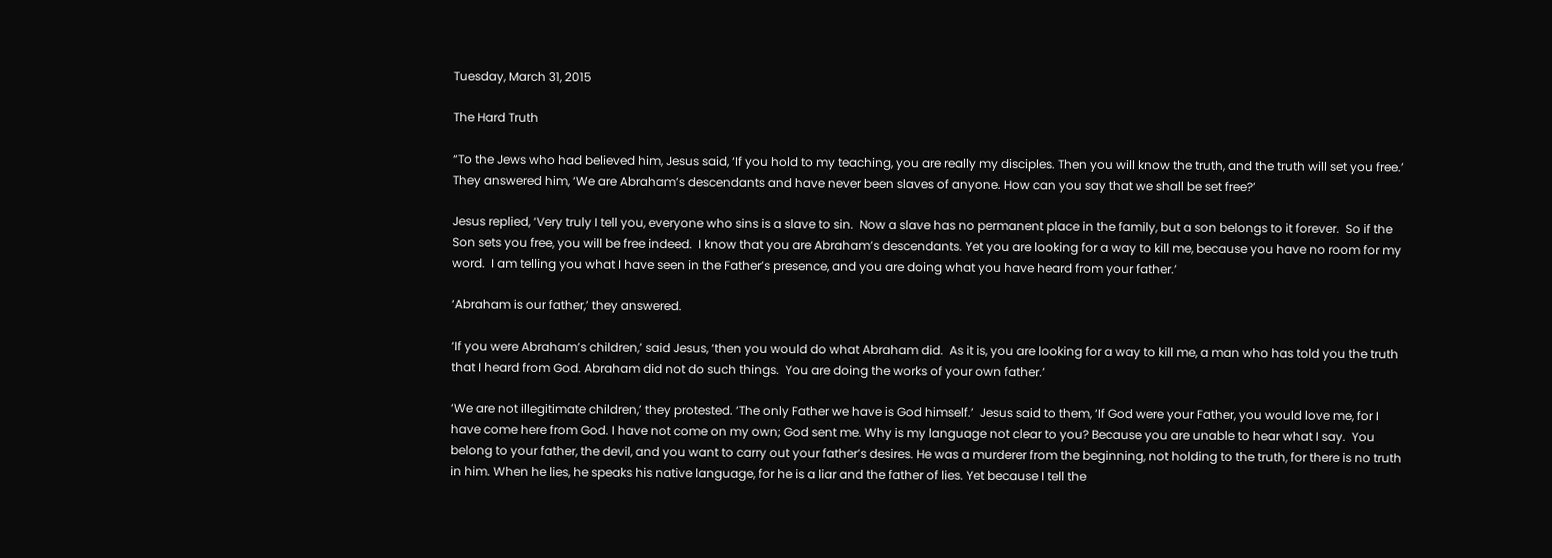Tuesday, March 31, 2015

The Hard Truth

“To the Jews who had believed him, Jesus said, ‘If you hold to my teaching, you are really my disciples. Then you will know the truth, and the truth will set you free.’ They answered him, ‘We are Abraham’s descendants and have never been slaves of anyone. How can you say that we shall be set free?’

Jesus replied, ‘Very truly I tell you, everyone who sins is a slave to sin.  Now a slave has no permanent place in the family, but a son belongs to it forever.  So if the Son sets you free, you will be free indeed.  I know that you are Abraham’s descendants. Yet you are looking for a way to kill me, because you have no room for my word.  I am telling you what I have seen in the Father’s presence, and you are doing what you have heard from your father.’

‘Abraham is our father,’ they answered.

‘If you were Abraham’s children,’ said Jesus, ‘then you would do what Abraham did.  As it is, you are looking for a way to kill me, a man who has told you the truth that I heard from God. Abraham did not do such things.  You are doing the works of your own father.’

‘We are not illegitimate children,’ they protested. ‘The only Father we have is God himself.’  Jesus said to them, ‘If God were your Father, you would love me, for I have come here from God. I have not come on my own; God sent me. Why is my language not clear to you? Because you are unable to hear what I say.  You belong to your father, the devil, and you want to carry out your father’s desires. He was a murderer from the beginning, not holding to the truth, for there is no truth in him. When he lies, he speaks his native language, for he is a liar and the father of lies. Yet because I tell the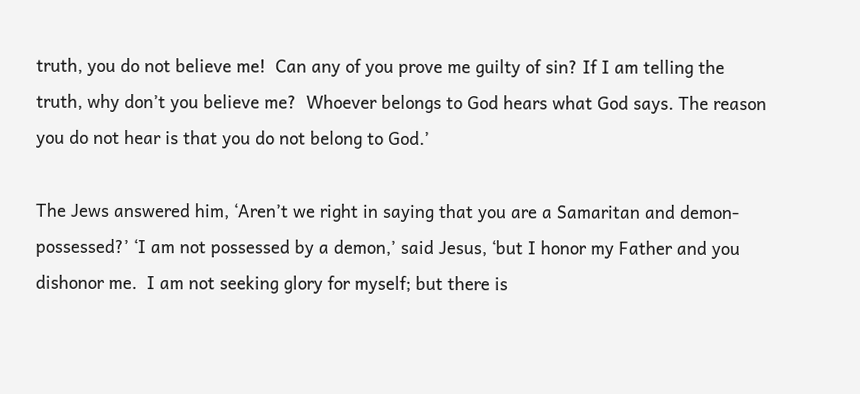truth, you do not believe me!  Can any of you prove me guilty of sin? If I am telling the truth, why don’t you believe me?  Whoever belongs to God hears what God says. The reason you do not hear is that you do not belong to God.’

The Jews answered him, ‘Aren’t we right in saying that you are a Samaritan and demon-possessed?’ ‘I am not possessed by a demon,’ said Jesus, ‘but I honor my Father and you dishonor me.  I am not seeking glory for myself; but there is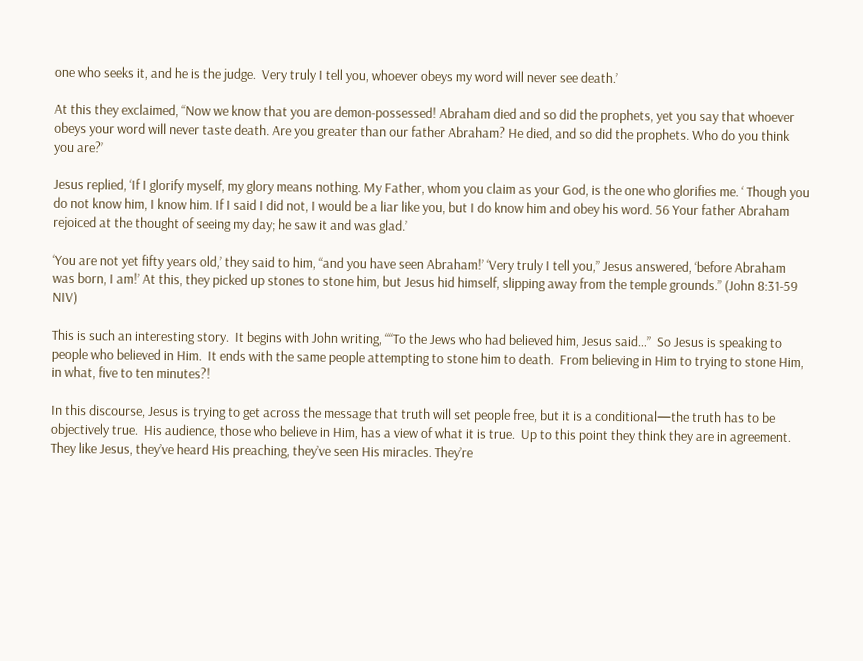one who seeks it, and he is the judge.  Very truly I tell you, whoever obeys my word will never see death.’

At this they exclaimed, “Now we know that you are demon-possessed! Abraham died and so did the prophets, yet you say that whoever obeys your word will never taste death. Are you greater than our father Abraham? He died, and so did the prophets. Who do you think you are?’

Jesus replied, ‘If I glorify myself, my glory means nothing. My Father, whom you claim as your God, is the one who glorifies me. ‘ Though you do not know him, I know him. If I said I did not, I would be a liar like you, but I do know him and obey his word. 56 Your father Abraham rejoiced at the thought of seeing my day; he saw it and was glad.’

‘You are not yet fifty years old,’ they said to him, “and you have seen Abraham!’ ‘Very truly I tell you,” Jesus answered, ‘before Abraham was born, I am!’ At this, they picked up stones to stone him, but Jesus hid himself, slipping away from the temple grounds.” (John 8:31-59 NIV)

This is such an interesting story.  It begins with John writing, ““To the Jews who had believed him, Jesus said…”  So Jesus is speaking to people who believed in Him.  It ends with the same people attempting to stone him to death.  From believing in Him to trying to stone Him, in what, five to ten minutes?!

In this discourse, Jesus is trying to get across the message that truth will set people free, but it is a conditional—the truth has to be objectively true.  His audience, those who believe in Him, has a view of what it is true.  Up to this point they think they are in agreement.  They like Jesus, they’ve heard His preaching, they’ve seen His miracles. They’re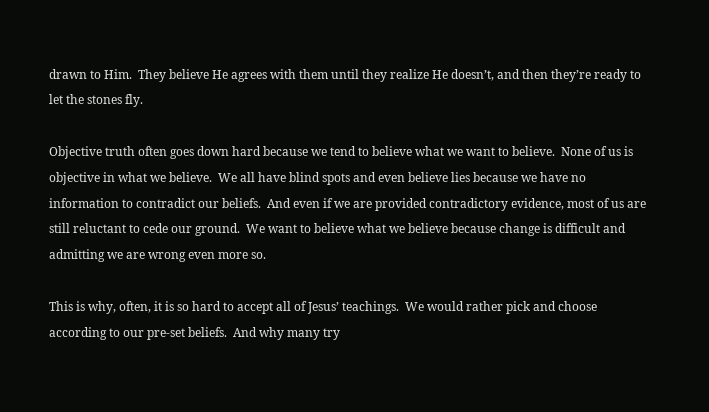drawn to Him.  They believe He agrees with them until they realize He doesn’t, and then they’re ready to let the stones fly.

Objective truth often goes down hard because we tend to believe what we want to believe.  None of us is objective in what we believe.  We all have blind spots and even believe lies because we have no information to contradict our beliefs.  And even if we are provided contradictory evidence, most of us are still reluctant to cede our ground.  We want to believe what we believe because change is difficult and admitting we are wrong even more so.

This is why, often, it is so hard to accept all of Jesus’ teachings.  We would rather pick and choose according to our pre-set beliefs.  And why many try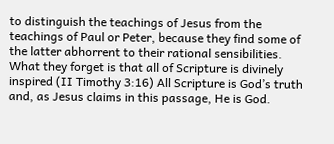to distinguish the teachings of Jesus from the teachings of Paul or Peter, because they find some of the latter abhorrent to their rational sensibilities.  What they forget is that all of Scripture is divinely inspired (II Timothy 3:16) All Scripture is God’s truth and, as Jesus claims in this passage, He is God.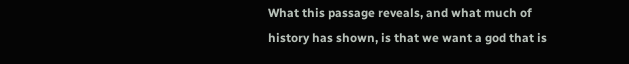What this passage reveals, and what much of history has shown, is that we want a god that is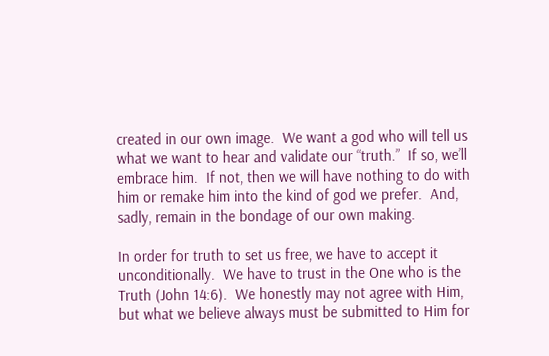created in our own image.  We want a god who will tell us what we want to hear and validate our “truth.”  If so, we’ll embrace him.  If not, then we will have nothing to do with him or remake him into the kind of god we prefer.  And, sadly, remain in the bondage of our own making.

In order for truth to set us free, we have to accept it unconditionally.  We have to trust in the One who is the Truth (John 14:6).  We honestly may not agree with Him, but what we believe always must be submitted to Him for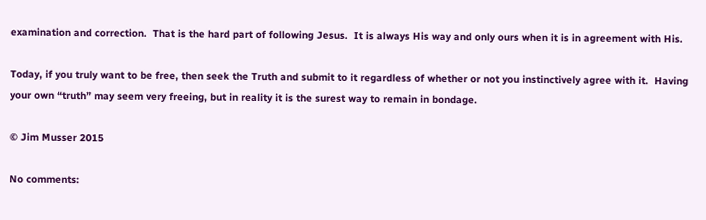examination and correction.  That is the hard part of following Jesus.  It is always His way and only ours when it is in agreement with His.

Today, if you truly want to be free, then seek the Truth and submit to it regardless of whether or not you instinctively agree with it.  Having your own “truth” may seem very freeing, but in reality it is the surest way to remain in bondage.

© Jim Musser 2015

No comments: